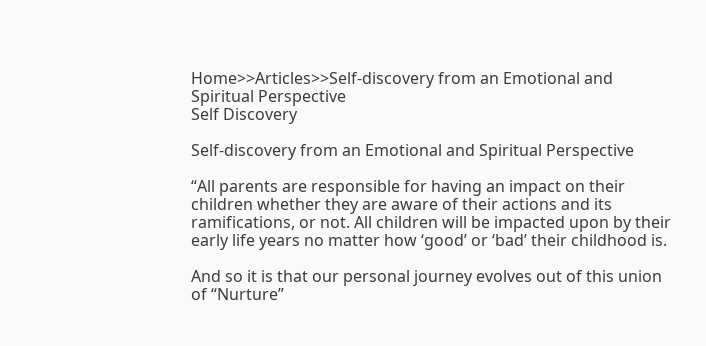Home>>Articles>>Self-discovery from an Emotional and Spiritual Perspective
Self Discovery

Self-discovery from an Emotional and Spiritual Perspective

“All parents are responsible for having an impact on their children whether they are aware of their actions and its ramifications, or not. All children will be impacted upon by their early life years no matter how ‘good’ or ‘bad’ their childhood is.

And so it is that our personal journey evolves out of this union of “Nurture”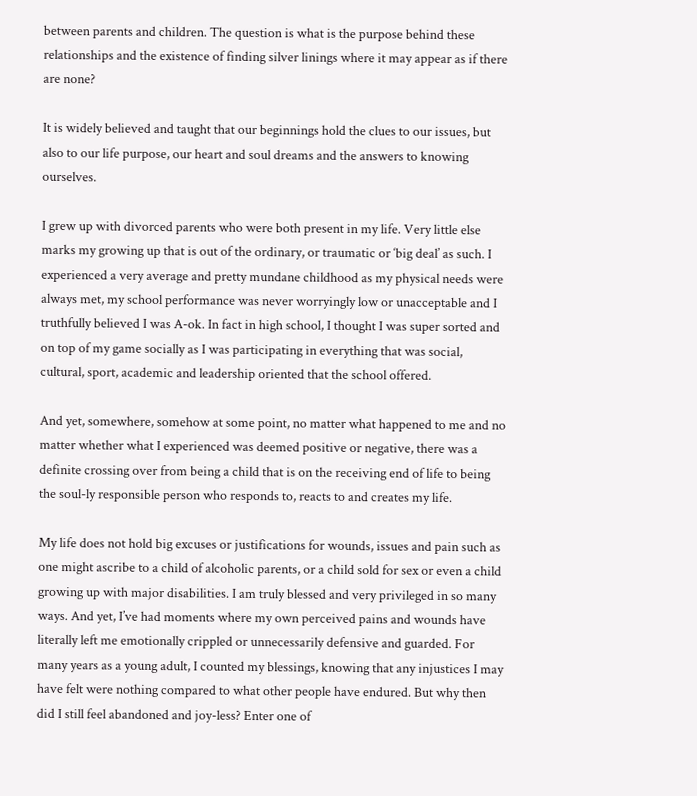between parents and children. The question is what is the purpose behind these relationships and the existence of finding silver linings where it may appear as if there are none?

It is widely believed and taught that our beginnings hold the clues to our issues, but also to our life purpose, our heart and soul dreams and the answers to knowing ourselves.

I grew up with divorced parents who were both present in my life. Very little else marks my growing up that is out of the ordinary, or traumatic or ‘big deal’ as such. I experienced a very average and pretty mundane childhood as my physical needs were always met, my school performance was never worryingly low or unacceptable and I truthfully believed I was A-ok. In fact in high school, I thought I was super sorted and on top of my game socially as I was participating in everything that was social, cultural, sport, academic and leadership oriented that the school offered.

And yet, somewhere, somehow at some point, no matter what happened to me and no matter whether what I experienced was deemed positive or negative, there was a definite crossing over from being a child that is on the receiving end of life to being the soul-ly responsible person who responds to, reacts to and creates my life.

My life does not hold big excuses or justifications for wounds, issues and pain such as one might ascribe to a child of alcoholic parents, or a child sold for sex or even a child growing up with major disabilities. I am truly blessed and very privileged in so many ways. And yet, I’ve had moments where my own perceived pains and wounds have literally left me emotionally crippled or unnecessarily defensive and guarded. For many years as a young adult, I counted my blessings, knowing that any injustices I may have felt were nothing compared to what other people have endured. But why then did I still feel abandoned and joy-less? Enter one of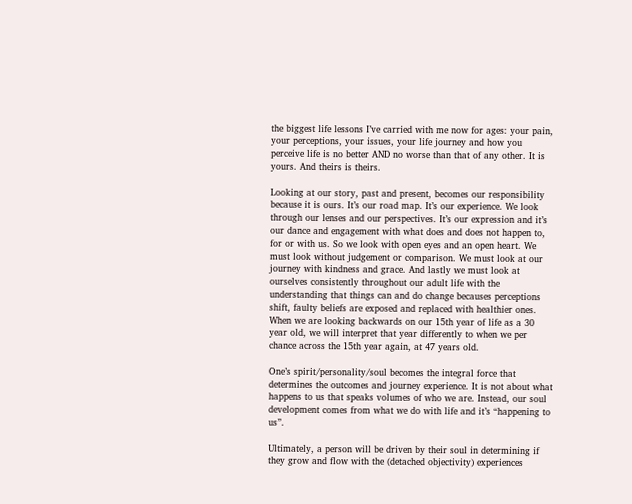the biggest life lessons I’ve carried with me now for ages: your pain, your perceptions, your issues, your life journey and how you perceive life is no better AND no worse than that of any other. It is yours. And theirs is theirs.

Looking at our story, past and present, becomes our responsibility because it is ours. It’s our road map. It’s our experience. We look through our lenses and our perspectives. It’s our expression and it’s our dance and engagement with what does and does not happen to, for or with us. So we look with open eyes and an open heart. We must look without judgement or comparison. We must look at our journey with kindness and grace. And lastly we must look at ourselves consistently throughout our adult life with the understanding that things can and do change becauses perceptions shift, faulty beliefs are exposed and replaced with healthier ones. When we are looking backwards on our 15th year of life as a 30 year old, we will interpret that year differently to when we per chance across the 15th year again, at 47 years old.

One’s spirit/personality/soul becomes the integral force that determines the outcomes and journey experience. It is not about what happens to us that speaks volumes of who we are. Instead, our soul development comes from what we do with life and it’s “happening to us”.

Ultimately, a person will be driven by their soul in determining if they grow and flow with the (detached objectivity) experiences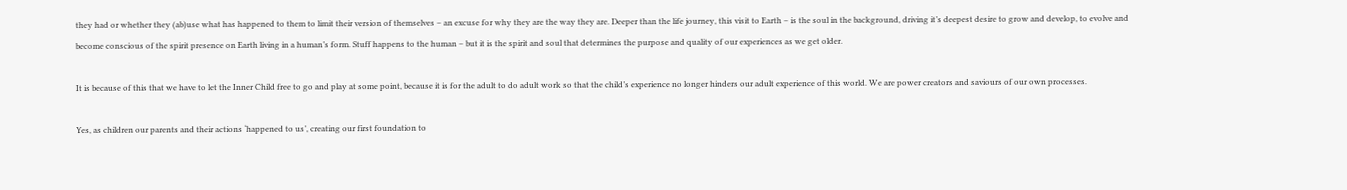they had or whether they (ab)use what has happened to them to limit their version of themselves – an excuse for why they are the way they are. Deeper than the life journey, this visit to Earth – is the soul in the background, driving it’s deepest desire to grow and develop, to evolve and become conscious of the spirit presence on Earth living in a human’s form. Stuff happens to the human – but it is the spirit and soul that determines the purpose and quality of our experiences as we get older.

It is because of this that we have to let the Inner Child free to go and play at some point, because it is for the adult to do adult work so that the child’s experience no longer hinders our adult experience of this world. We are power creators and saviours of our own processes.

Yes, as children our parents and their actions ‘happened to us’, creating our first foundation to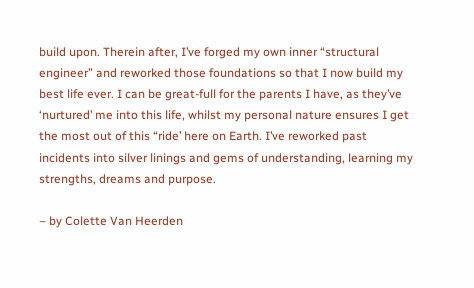build upon. Therein after, I’ve forged my own inner “structural engineer” and reworked those foundations so that I now build my best life ever. I can be great-full for the parents I have, as they’ve ‘nurtured’ me into this life, whilst my personal nature ensures I get the most out of this “ride’ here on Earth. I’ve reworked past incidents into silver linings and gems of understanding, learning my strengths, dreams and purpose.

– by Colette Van Heerden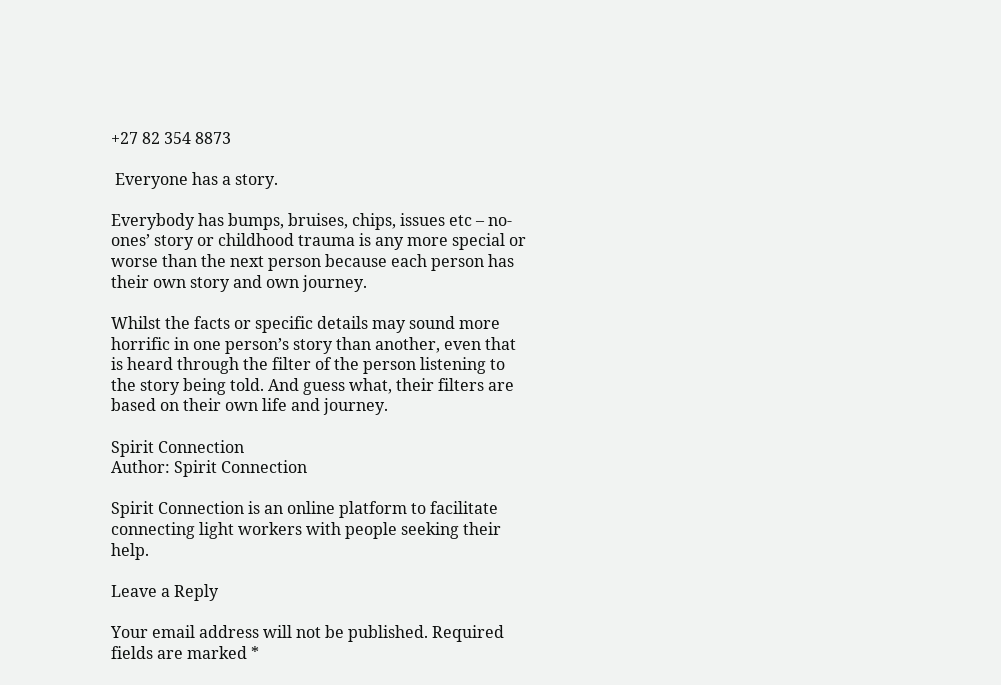+27 82 354 8873

 Everyone has a story.

Everybody has bumps, bruises, chips, issues etc – no-ones’ story or childhood trauma is any more special or worse than the next person because each person has their own story and own journey.

Whilst the facts or specific details may sound more horrific in one person’s story than another, even that is heard through the filter of the person listening to the story being told. And guess what, their filters are based on their own life and journey.

Spirit Connection
Author: Spirit Connection

Spirit Connection is an online platform to facilitate connecting light workers with people seeking their help.

Leave a Reply

Your email address will not be published. Required fields are marked *